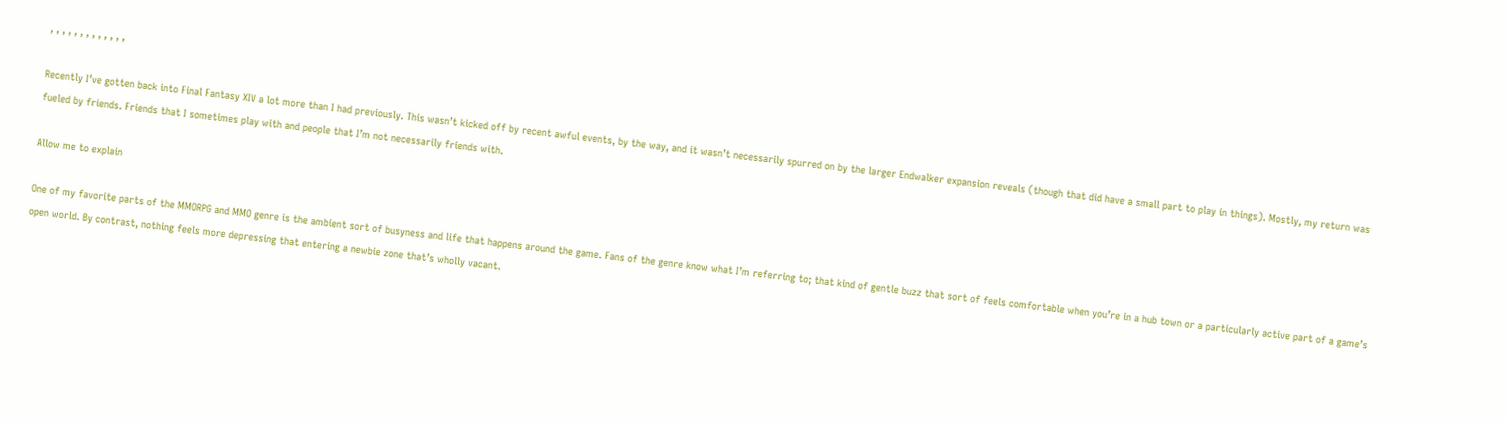, , , , , , , , , , , , ,

Recently I’ve gotten back into Final Fantasy XIV a lot more than I had previously. This wasn’t kicked off by recent awful events, by the way, and it wasn’t necessarily spurred on by the larger Endwalker expansion reveals (though that did have a small part to play in things). Mostly, my return was fueled by friends. Friends that I sometimes play with and people that I’m not necessarily friends with.

Allow me to explain

One of my favorite parts of the MMORPG and MMO genre is the ambient sort of busyness and life that happens around the game. Fans of the genre know what I’m referring to; that kind of gentle buzz that sort of feels comfortable when you’re in a hub town or a particularly active part of a game’s open world. By contrast, nothing feels more depressing that entering a newbie zone that’s wholly vacant.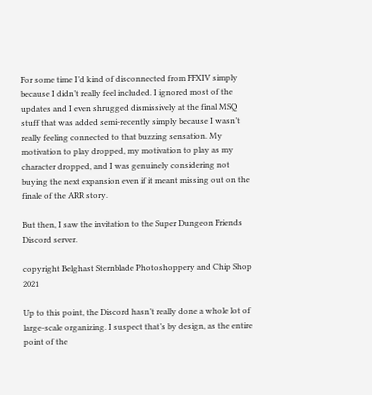For some time I’d kind of disconnected from FFXIV simply because I didn’t really feel included. I ignored most of the updates and I even shrugged dismissively at the final MSQ stuff that was added semi-recently simply because I wasn’t really feeling connected to that buzzing sensation. My motivation to play dropped, my motivation to play as my character dropped, and I was genuinely considering not buying the next expansion even if it meant missing out on the finale of the ARR story.

But then, I saw the invitation to the Super Dungeon Friends Discord server.

copyright Belghast Sternblade Photoshoppery and Chip Shop 2021

Up to this point, the Discord hasn’t really done a whole lot of large-scale organizing. I suspect that’s by design, as the entire point of the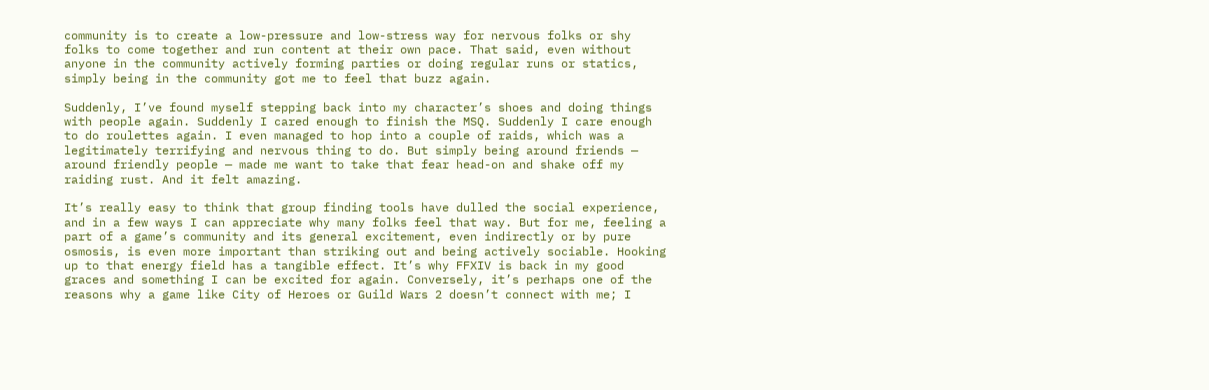community is to create a low-pressure and low-stress way for nervous folks or shy folks to come together and run content at their own pace. That said, even without anyone in the community actively forming parties or doing regular runs or statics, simply being in the community got me to feel that buzz again.

Suddenly, I’ve found myself stepping back into my character’s shoes and doing things with people again. Suddenly I cared enough to finish the MSQ. Suddenly I care enough to do roulettes again. I even managed to hop into a couple of raids, which was a legitimately terrifying and nervous thing to do. But simply being around friends — around friendly people — made me want to take that fear head-on and shake off my raiding rust. And it felt amazing.

It’s really easy to think that group finding tools have dulled the social experience, and in a few ways I can appreciate why many folks feel that way. But for me, feeling a part of a game’s community and its general excitement, even indirectly or by pure osmosis, is even more important than striking out and being actively sociable. Hooking up to that energy field has a tangible effect. It’s why FFXIV is back in my good graces and something I can be excited for again. Conversely, it’s perhaps one of the reasons why a game like City of Heroes or Guild Wars 2 doesn’t connect with me; I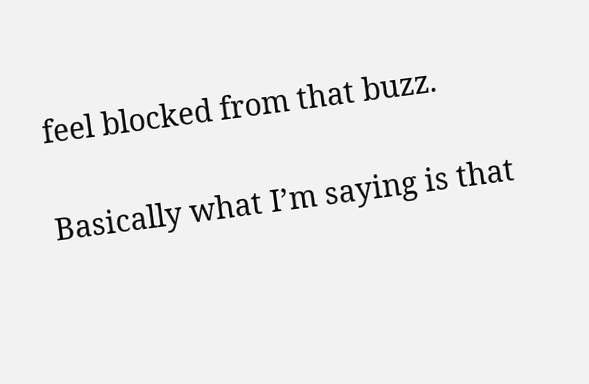feel blocked from that buzz.

Basically what I’m saying is that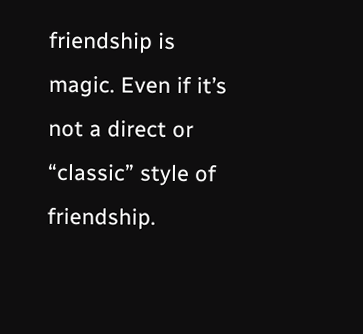friendship is magic. Even if it’s not a direct or “classic” style of friendship.